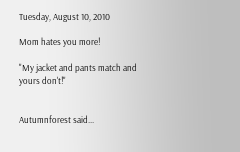Tuesday, August 10, 2010

Mom hates you more!

"My jacket and pants match and yours don't!"


Autumnforest said...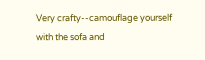Very crafty--camouflage yourself with the sofa and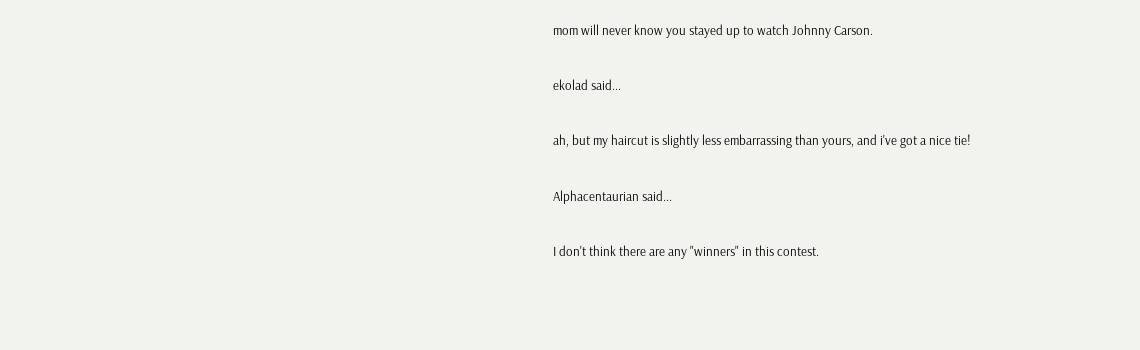mom will never know you stayed up to watch Johnny Carson.

ekolad said...

ah, but my haircut is slightly less embarrassing than yours, and i've got a nice tie!

Alphacentaurian said...

I don't think there are any "winners" in this contest.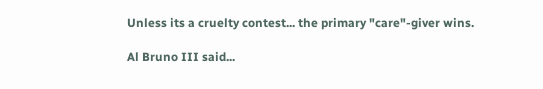Unless its a cruelty contest... the primary "care"-giver wins.

Al Bruno III said...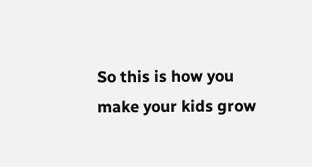So this is how you make your kids grow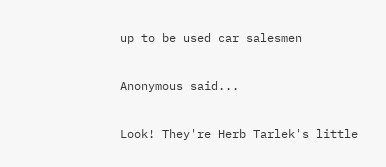up to be used car salesmen

Anonymous said...

Look! They're Herb Tarlek's little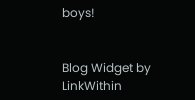boys!


Blog Widget by LinkWithin